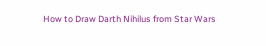How to Draw Darth Nihilus from Star Wars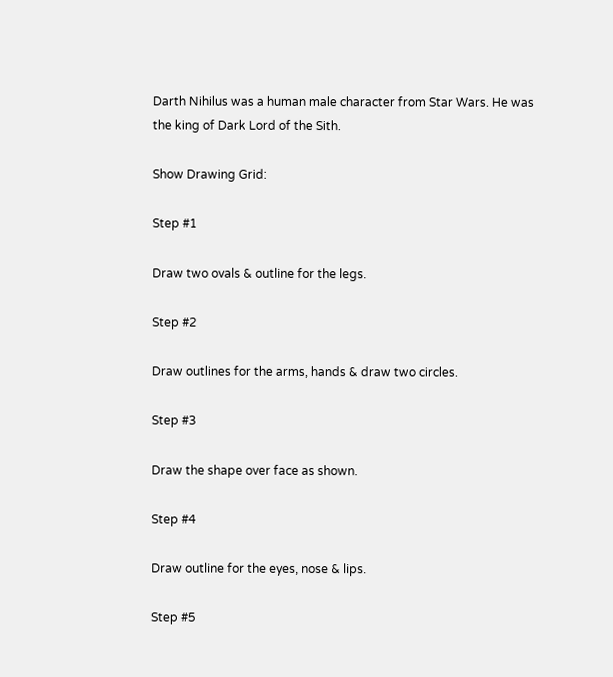Darth Nihilus was a human male character from Star Wars. He was the king of Dark Lord of the Sith.

Show Drawing Grid:

Step #1

Draw two ovals & outline for the legs.

Step #2

Draw outlines for the arms, hands & draw two circles.

Step #3

Draw the shape over face as shown.

Step #4

Draw outline for the eyes, nose & lips.

Step #5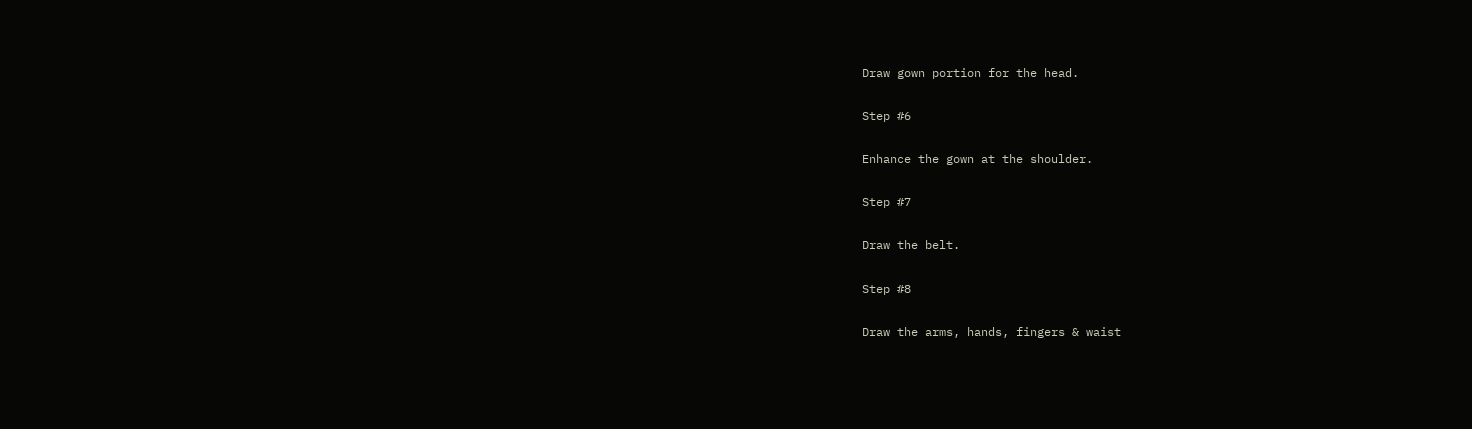Draw gown portion for the head.

Step #6

Enhance the gown at the shoulder.

Step #7

Draw the belt.

Step #8

Draw the arms, hands, fingers & waist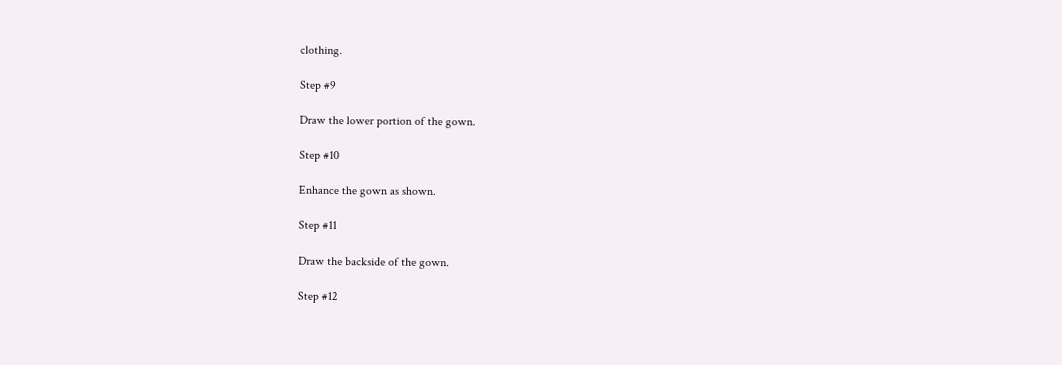clothing.

Step #9

Draw the lower portion of the gown.

Step #10

Enhance the gown as shown.

Step #11

Draw the backside of the gown.

Step #12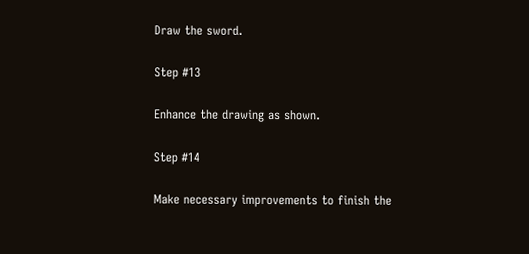Draw the sword.

Step #13

Enhance the drawing as shown.

Step #14

Make necessary improvements to finish the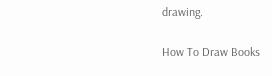drawing.

How To Draw Books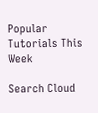Popular Tutorials This Week

Search Cloud